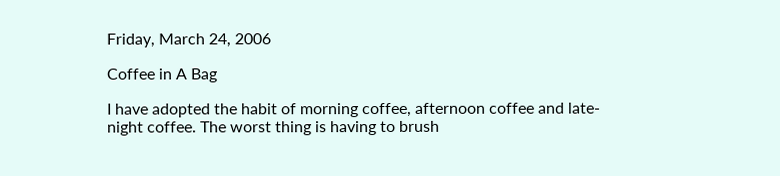Friday, March 24, 2006

Coffee in A Bag

I have adopted the habit of morning coffee, afternoon coffee and late-night coffee. The worst thing is having to brush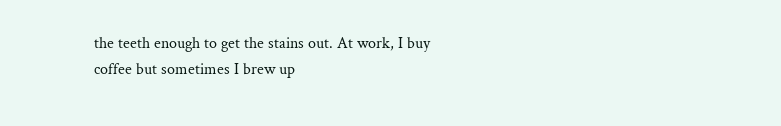the teeth enough to get the stains out. At work, I buy coffee but sometimes I brew up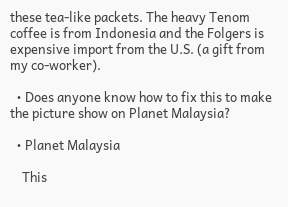these tea-like packets. The heavy Tenom coffee is from Indonesia and the Folgers is expensive import from the U.S. (a gift from my co-worker).

  • Does anyone know how to fix this to make the picture show on Planet Malaysia?

  • Planet Malaysia

    This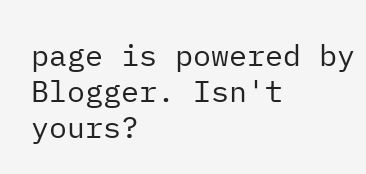page is powered by Blogger. Isn't yours?